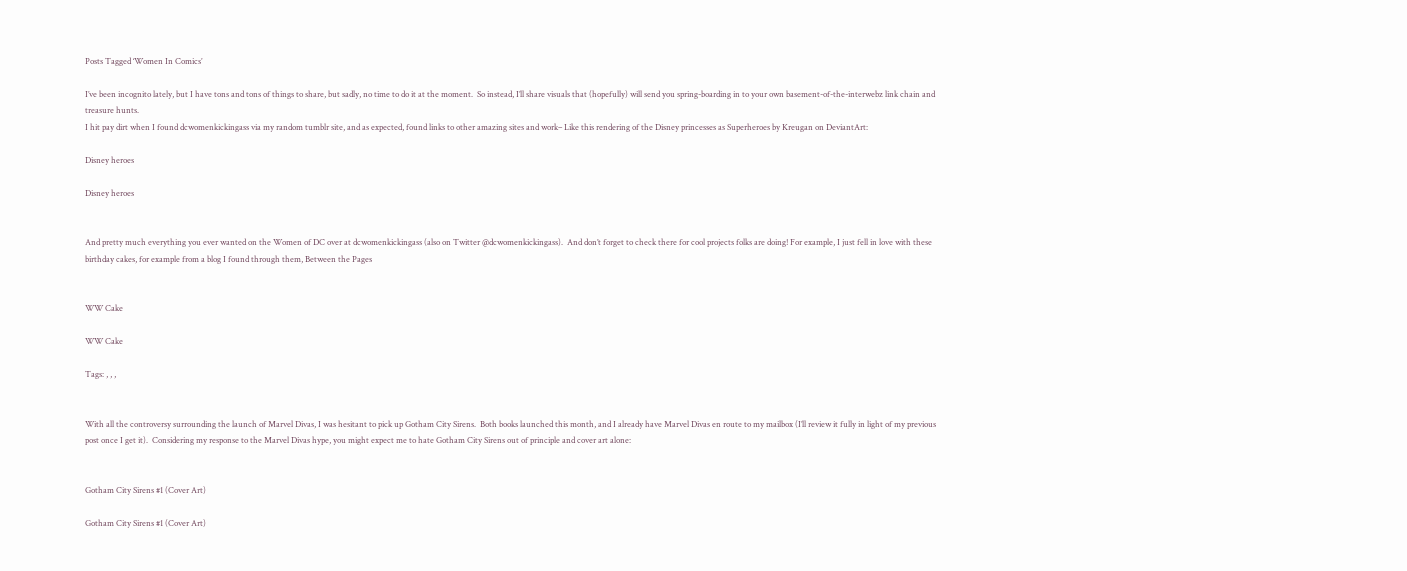Posts Tagged ‘Women In Comics’

I’ve been incognito lately, but I have tons and tons of things to share, but sadly, no time to do it at the moment.  So instead, I’ll share visuals that (hopefully) will send you spring-boarding in to your own basement-of-the-interwebz link chain and treasure hunts.
I hit pay dirt when I found dcwomenkickingass via my random tumblr site, and as expected, found links to other amazing sites and work– Like this rendering of the Disney princesses as Superheroes by Kreugan on DeviantArt:

Disney heroes

Disney heroes


And pretty much everything you ever wanted on the Women of DC over at dcwomenkickingass (also on Twitter @dcwomenkickingass).  And don’t forget to check there for cool projects folks are doing! For example, I just fell in love with these birthday cakes, for example from a blog I found through them, Between the Pages


WW Cake

WW Cake

Tags: , , ,


With all the controversy surrounding the launch of Marvel Divas, I was hesitant to pick up Gotham City Sirens.  Both books launched this month, and I already have Marvel Divas en route to my mailbox (I’ll review it fully in light of my previous post once I get it).  Considering my response to the Marvel Divas hype, you might expect me to hate Gotham City Sirens out of principle and cover art alone:


Gotham City Sirens #1 (Cover Art)

Gotham City Sirens #1 (Cover Art)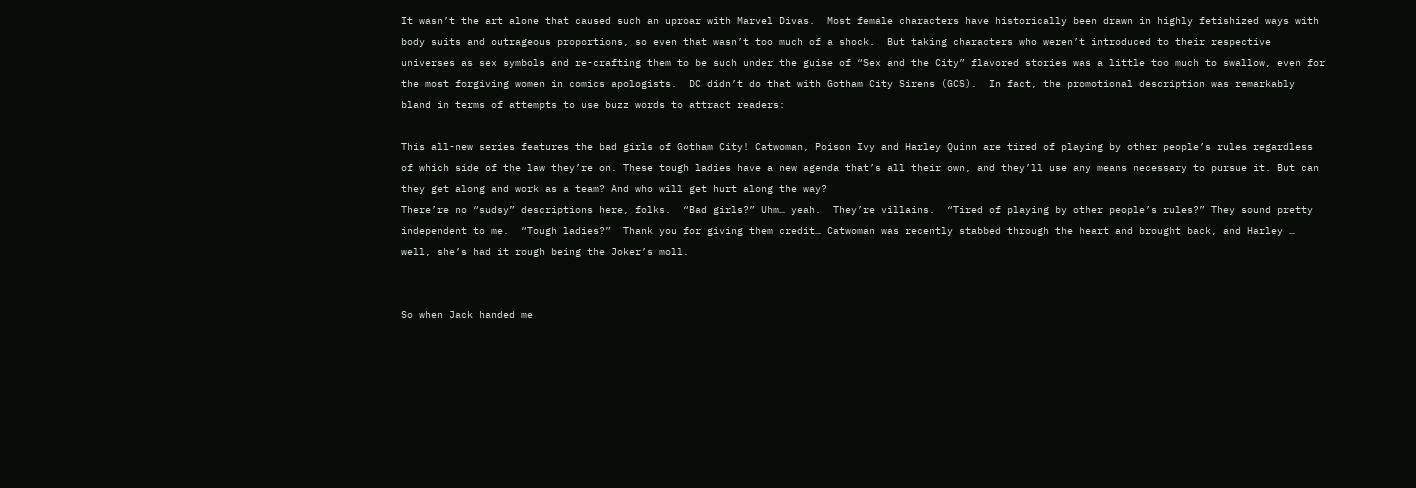It wasn’t the art alone that caused such an uproar with Marvel Divas.  Most female characters have historically been drawn in highly fetishized ways with body suits and outrageous proportions, so even that wasn’t too much of a shock.  But taking characters who weren’t introduced to their respective universes as sex symbols and re-crafting them to be such under the guise of “Sex and the City” flavored stories was a little too much to swallow, even for the most forgiving women in comics apologists.  DC didn’t do that with Gotham City Sirens (GCS).  In fact, the promotional description was remarkably bland in terms of attempts to use buzz words to attract readers:

This all-new series features the bad girls of Gotham City! Catwoman, Poison Ivy and Harley Quinn are tired of playing by other people’s rules regardless of which side of the law they’re on. These tough ladies have a new agenda that’s all their own, and they’ll use any means necessary to pursue it. But can they get along and work as a team? And who will get hurt along the way?
There’re no “sudsy” descriptions here, folks.  “Bad girls?” Uhm… yeah.  They’re villains.  “Tired of playing by other people’s rules?” They sound pretty independent to me.  “Tough ladies?”  Thank you for giving them credit… Catwoman was recently stabbed through the heart and brought back, and Harley … well, she’s had it rough being the Joker’s moll.


So when Jack handed me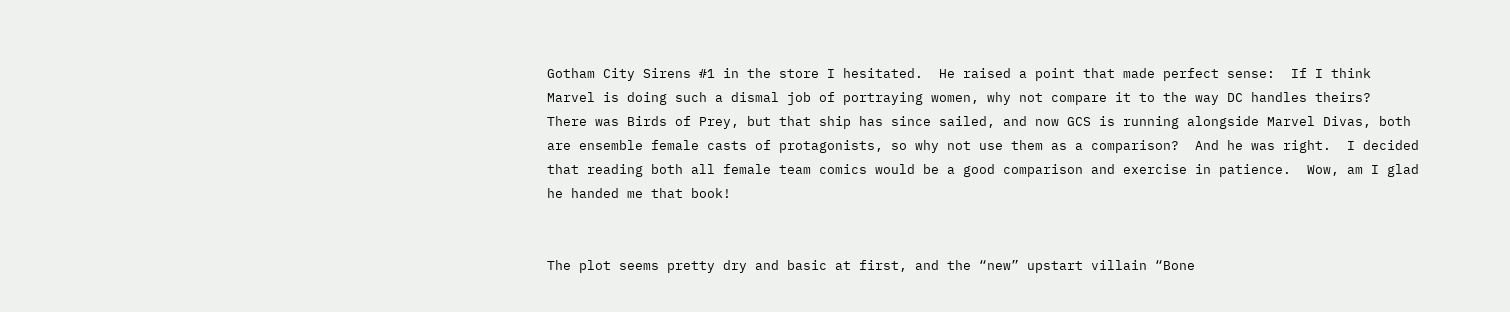Gotham City Sirens #1 in the store I hesitated.  He raised a point that made perfect sense:  If I think Marvel is doing such a dismal job of portraying women, why not compare it to the way DC handles theirs?  There was Birds of Prey, but that ship has since sailed, and now GCS is running alongside Marvel Divas, both are ensemble female casts of protagonists, so why not use them as a comparison?  And he was right.  I decided that reading both all female team comics would be a good comparison and exercise in patience.  Wow, am I glad he handed me that book!


The plot seems pretty dry and basic at first, and the “new” upstart villain “Bone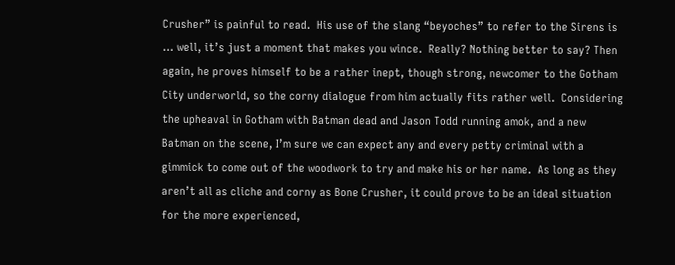Crusher” is painful to read.  His use of the slang “beyoches” to refer to the Sirens is … well, it’s just a moment that makes you wince.  Really? Nothing better to say? Then again, he proves himself to be a rather inept, though strong, newcomer to the Gotham City underworld, so the corny dialogue from him actually fits rather well.  Considering the upheaval in Gotham with Batman dead and Jason Todd running amok, and a new Batman on the scene, I’m sure we can expect any and every petty criminal with a gimmick to come out of the woodwork to try and make his or her name.  As long as they aren’t all as cliche and corny as Bone Crusher, it could prove to be an ideal situation for the more experienced,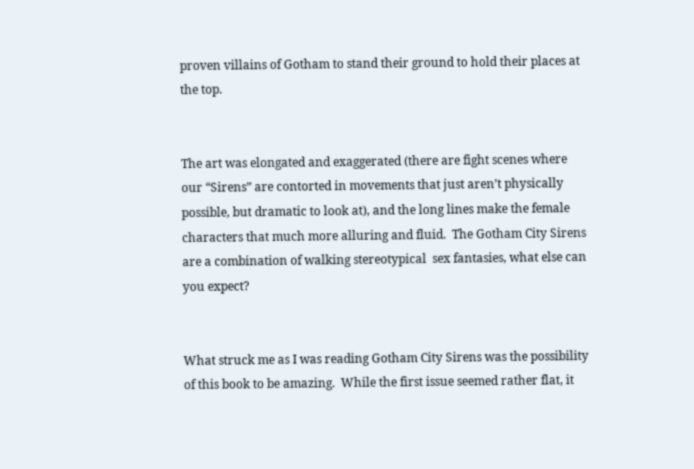proven villains of Gotham to stand their ground to hold their places at the top.


The art was elongated and exaggerated (there are fight scenes where our “Sirens” are contorted in movements that just aren’t physically possible, but dramatic to look at), and the long lines make the female characters that much more alluring and fluid.  The Gotham City Sirens are a combination of walking stereotypical  sex fantasies, what else can you expect?


What struck me as I was reading Gotham City Sirens was the possibility of this book to be amazing.  While the first issue seemed rather flat, it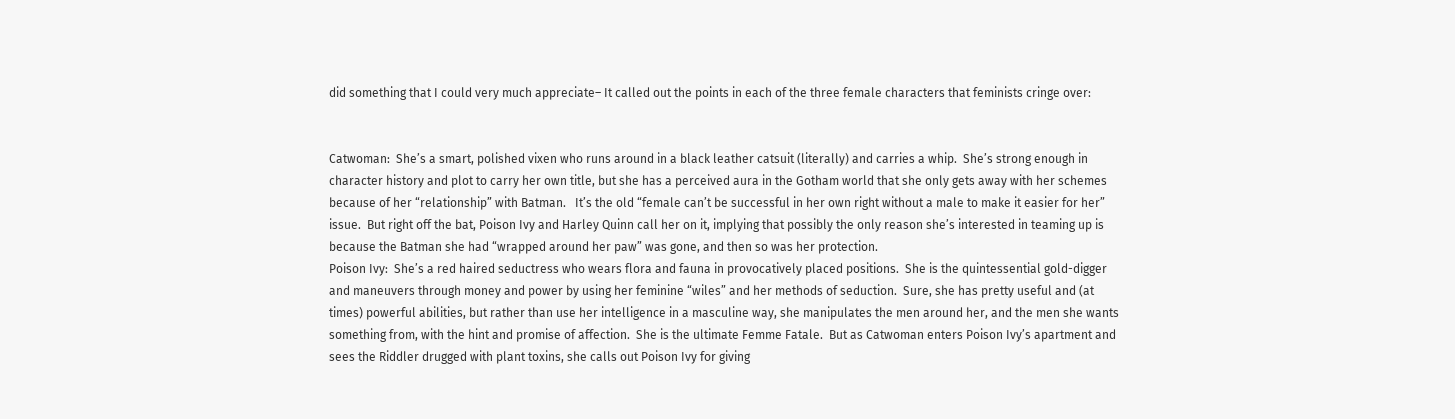did something that I could very much appreciate– It called out the points in each of the three female characters that feminists cringe over:


Catwoman:  She’s a smart, polished vixen who runs around in a black leather catsuit (literally) and carries a whip.  She’s strong enough in character history and plot to carry her own title, but she has a perceived aura in the Gotham world that she only gets away with her schemes because of her “relationship” with Batman.   It’s the old “female can’t be successful in her own right without a male to make it easier for her” issue.  But right off the bat, Poison Ivy and Harley Quinn call her on it, implying that possibly the only reason she’s interested in teaming up is because the Batman she had “wrapped around her paw” was gone, and then so was her protection.
Poison Ivy:  She’s a red haired seductress who wears flora and fauna in provocatively placed positions.  She is the quintessential gold-digger and maneuvers through money and power by using her feminine “wiles” and her methods of seduction.  Sure, she has pretty useful and (at times) powerful abilities, but rather than use her intelligence in a masculine way, she manipulates the men around her, and the men she wants something from, with the hint and promise of affection.  She is the ultimate Femme Fatale.  But as Catwoman enters Poison Ivy’s apartment and sees the Riddler drugged with plant toxins, she calls out Poison Ivy for giving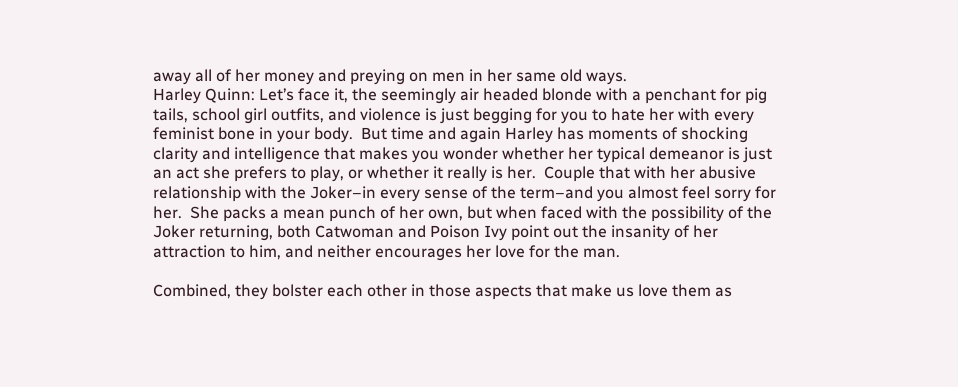away all of her money and preying on men in her same old ways.
Harley Quinn: Let’s face it, the seemingly air headed blonde with a penchant for pig tails, school girl outfits, and violence is just begging for you to hate her with every feminist bone in your body.  But time and again Harley has moments of shocking clarity and intelligence that makes you wonder whether her typical demeanor is just an act she prefers to play, or whether it really is her.  Couple that with her abusive relationship with the Joker–in every sense of the term–and you almost feel sorry for her.  She packs a mean punch of her own, but when faced with the possibility of the Joker returning, both Catwoman and Poison Ivy point out the insanity of her attraction to him, and neither encourages her love for the man.

Combined, they bolster each other in those aspects that make us love them as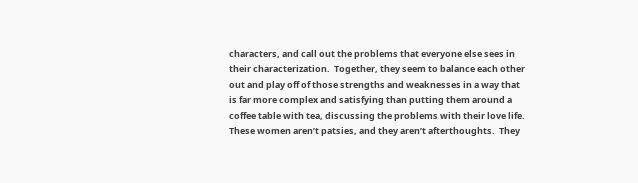characters, and call out the problems that everyone else sees in their characterization.  Together, they seem to balance each other out and play off of those strengths and weaknesses in a way that is far more complex and satisfying than putting them around a coffee table with tea, discussing the problems with their love life.  These women aren’t patsies, and they aren’t afterthoughts.  They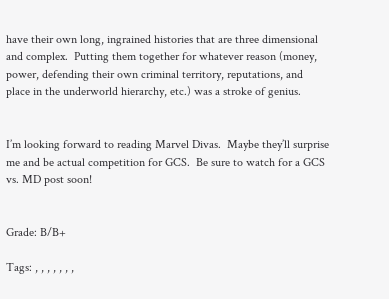have their own long, ingrained histories that are three dimensional and complex.  Putting them together for whatever reason (money, power, defending their own criminal territory, reputations, and place in the underworld hierarchy, etc.) was a stroke of genius.


I’m looking forward to reading Marvel Divas.  Maybe they’ll surprise me and be actual competition for GCS.  Be sure to watch for a GCS vs. MD post soon!


Grade: B/B+

Tags: , , , , , , ,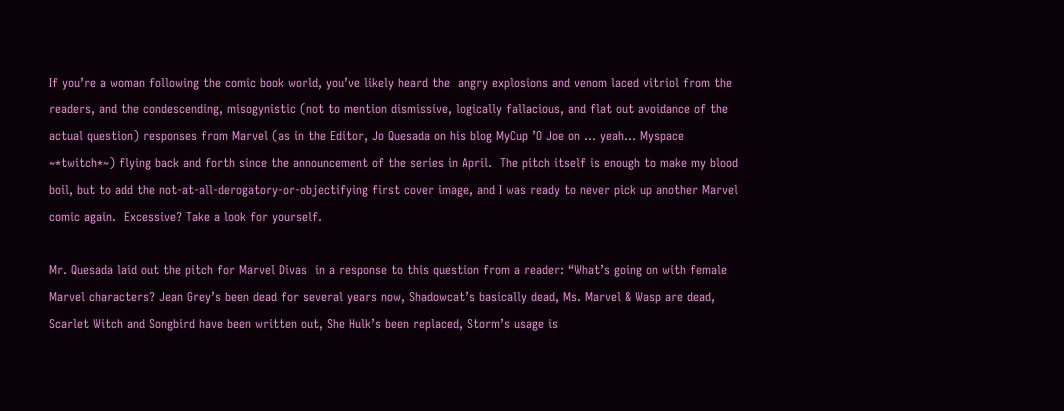If you’re a woman following the comic book world, you’ve likely heard the  angry explosions and venom laced vitriol from the readers, and the condescending, misogynistic (not to mention dismissive, logically fallacious, and flat out avoidance of the actual question) responses from Marvel (as in the Editor, Jo Quesada on his blog MyCup ’O Joe on … yeah… Myspace  ~*twitch*~) flying back and forth since the announcement of the series in April.  The pitch itself is enough to make my blood boil, but to add the not-at-all-derogatory-or-objectifying first cover image, and I was ready to never pick up another Marvel comic again.  Excessive? Take a look for yourself.

Mr. Quesada laid out the pitch for Marvel Divas  in a response to this question from a reader: “What’s going on with female Marvel characters? Jean Grey’s been dead for several years now, Shadowcat’s basically dead, Ms. Marvel & Wasp are dead, Scarlet Witch and Songbird have been written out, She Hulk’s been replaced, Storm’s usage is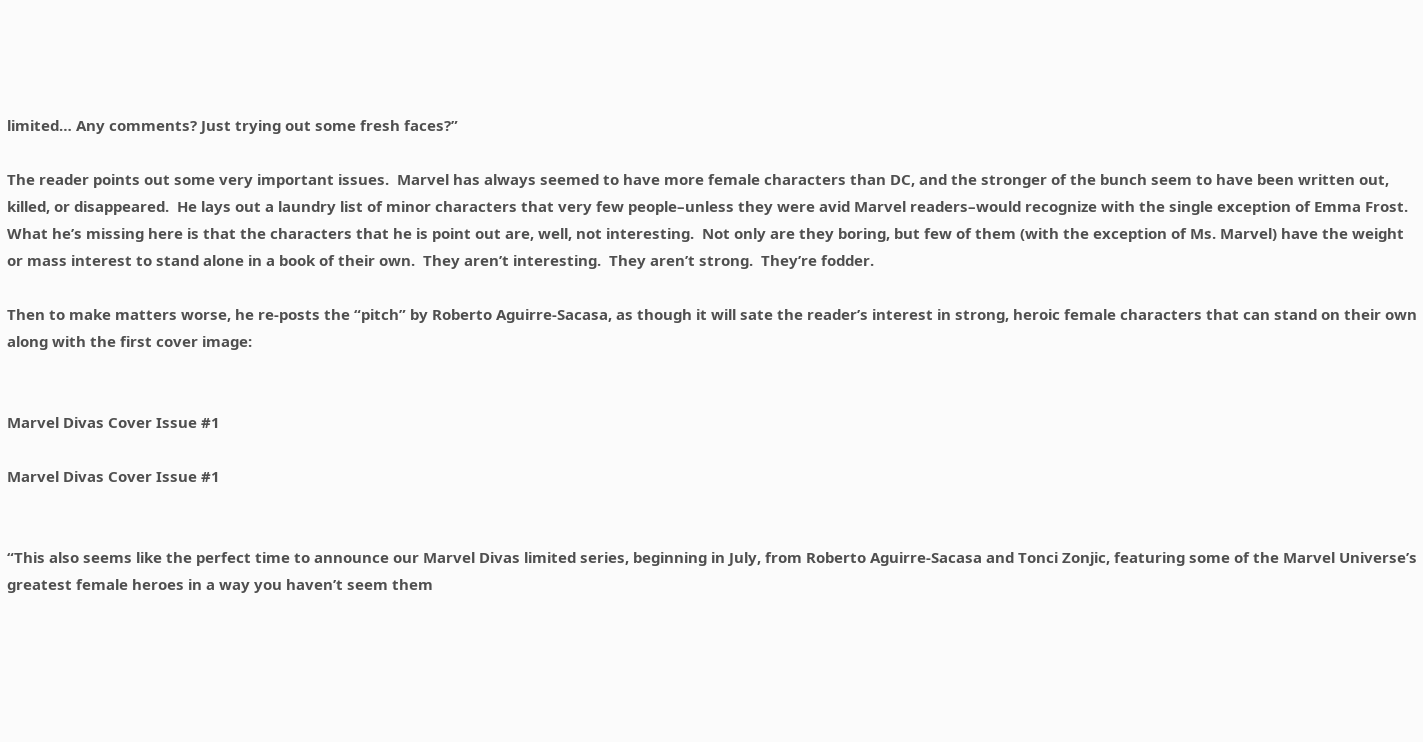limited… Any comments? Just trying out some fresh faces?”

The reader points out some very important issues.  Marvel has always seemed to have more female characters than DC, and the stronger of the bunch seem to have been written out, killed, or disappeared.  He lays out a laundry list of minor characters that very few people–unless they were avid Marvel readers–would recognize with the single exception of Emma Frost.  What he’s missing here is that the characters that he is point out are, well, not interesting.  Not only are they boring, but few of them (with the exception of Ms. Marvel) have the weight or mass interest to stand alone in a book of their own.  They aren’t interesting.  They aren’t strong.  They’re fodder.

Then to make matters worse, he re-posts the “pitch” by Roberto Aguirre-Sacasa, as though it will sate the reader’s interest in strong, heroic female characters that can stand on their own along with the first cover image:


Marvel Divas Cover Issue #1

Marvel Divas Cover Issue #1


“This also seems like the perfect time to announce our Marvel Divas limited series, beginning in July, from Roberto Aguirre-Sacasa and Tonci Zonjic, featuring some of the Marvel Universe’s greatest female heroes in a way you haven’t seem them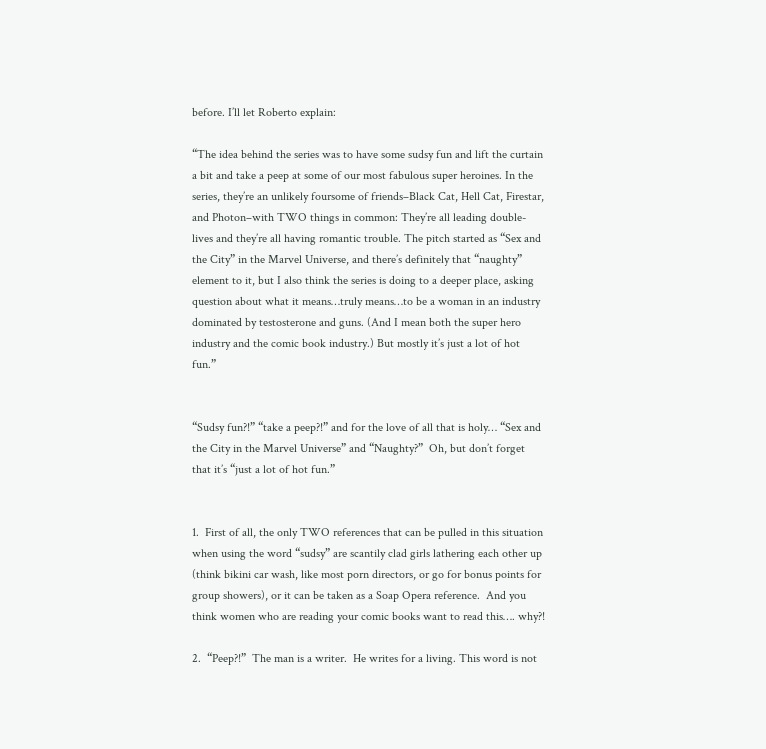before. I’ll let Roberto explain:

“The idea behind the series was to have some sudsy fun and lift the curtain a bit and take a peep at some of our most fabulous super heroines. In the series, they’re an unlikely foursome of friends–Black Cat, Hell Cat, Firestar, and Photon–with TWO things in common: They’re all leading double-lives and they’re all having romantic trouble. The pitch started as “Sex and the City” in the Marvel Universe, and there’s definitely that “naughty” element to it, but I also think the series is doing to a deeper place, asking question about what it means…truly means…to be a woman in an industry dominated by testosterone and guns. (And I mean both the super hero industry and the comic book industry.) But mostly it’s just a lot of hot fun.”


“Sudsy fun?!” “take a peep?!” and for the love of all that is holy… “Sex and the City in the Marvel Universe” and “Naughty?”  Oh, but don’t forget that it’s “just a lot of hot fun.”


1.  First of all, the only TWO references that can be pulled in this situation when using the word “sudsy” are scantily clad girls lathering each other up (think bikini car wash, like most porn directors, or go for bonus points for group showers), or it can be taken as a Soap Opera reference.  And you think women who are reading your comic books want to read this…. why?!

2.  “Peep?!”  The man is a writer.  He writes for a living. This word is not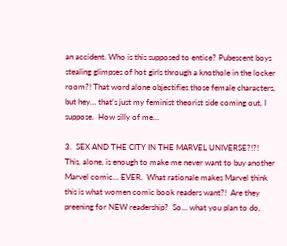an accident. Who is this supposed to entice? Pubescent boys stealing glimpses of hot girls through a knothole in the locker room?! That word alone objectifies those female characters, but hey… that’s just my feminist theorist side coming out, I suppose.  How silly of me…

3.  SEX AND THE CITY IN THE MARVEL UNIVERSE?!?!  This, alone, is enough to make me never want to buy another Marvel comic… EVER.  What rationale makes Marvel think this is what women comic book readers want?!  Are they preening for NEW readership?  So… what you plan to do,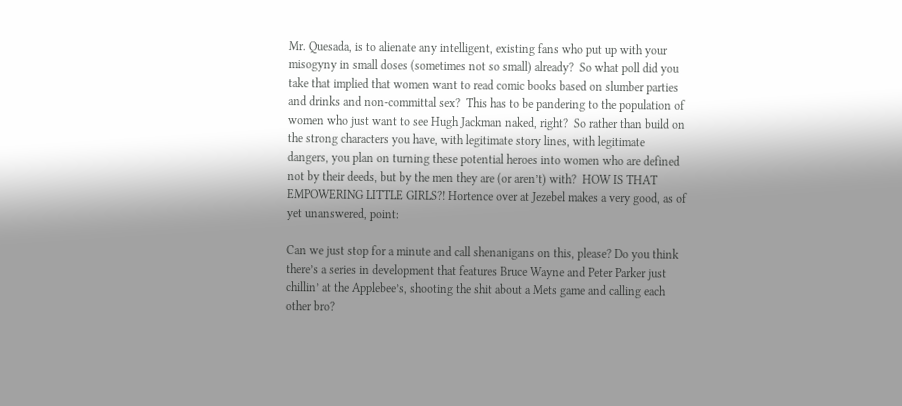Mr. Quesada, is to alienate any intelligent, existing fans who put up with your misogyny in small doses (sometimes not so small) already?  So what poll did you take that implied that women want to read comic books based on slumber parties and drinks and non-committal sex?  This has to be pandering to the population of women who just want to see Hugh Jackman naked, right?  So rather than build on the strong characters you have, with legitimate story lines, with legitimate dangers, you plan on turning these potential heroes into women who are defined not by their deeds, but by the men they are (or aren’t) with?  HOW IS THAT EMPOWERING LITTLE GIRLS?! Hortence over at Jezebel makes a very good, as of yet unanswered, point:

Can we just stop for a minute and call shenanigans on this, please? Do you think there’s a series in development that features Bruce Wayne and Peter Parker just chillin’ at the Applebee’s, shooting the shit about a Mets game and calling each other bro?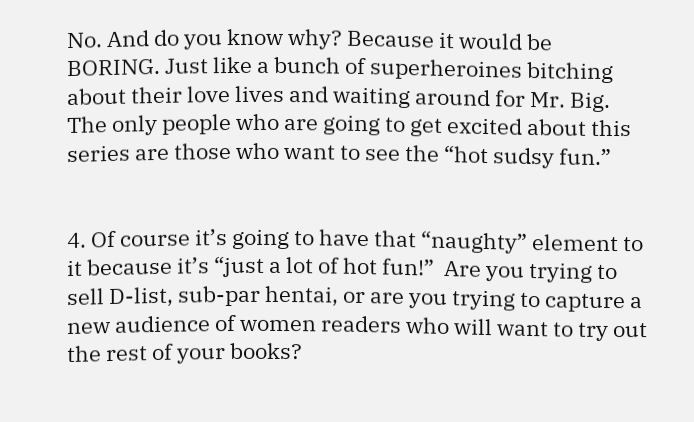No. And do you know why? Because it would be BORING. Just like a bunch of superheroines bitching about their love lives and waiting around for Mr. Big. The only people who are going to get excited about this series are those who want to see the “hot sudsy fun.”


4. Of course it’s going to have that “naughty” element to it because it’s “just a lot of hot fun!”  Are you trying to sell D-list, sub-par hentai, or are you trying to capture a new audience of women readers who will want to try out the rest of your books?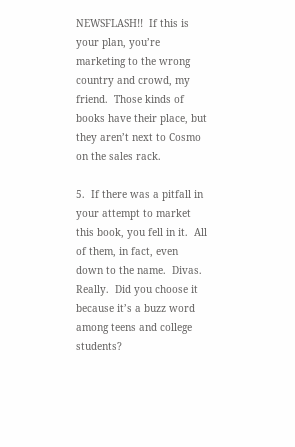NEWSFLASH!!  If this is your plan, you’re marketing to the wrong country and crowd, my friend.  Those kinds of books have their place, but they aren’t next to Cosmo on the sales rack.

5.  If there was a pitfall in your attempt to market this book, you fell in it.  All of them, in fact, even down to the name.  Divas.  Really.  Did you choose it because it’s a buzz word among teens and college students?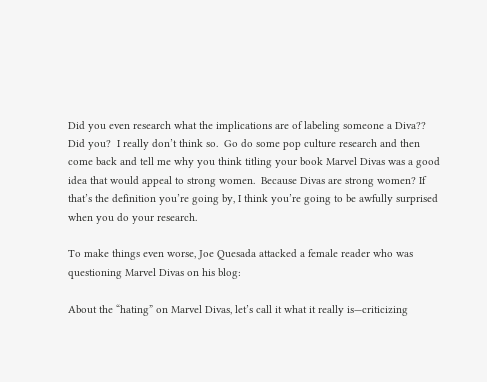Did you even research what the implications are of labeling someone a Diva??  Did you?  I really don’t think so.  Go do some pop culture research and then come back and tell me why you think titling your book Marvel Divas was a good idea that would appeal to strong women.  Because Divas are strong women? If that’s the definition you’re going by, I think you’re going to be awfully surprised when you do your research.

To make things even worse, Joe Quesada attacked a female reader who was questioning Marvel Divas on his blog:

About the “hating” on Marvel Divas, let’s call it what it really is—criticizing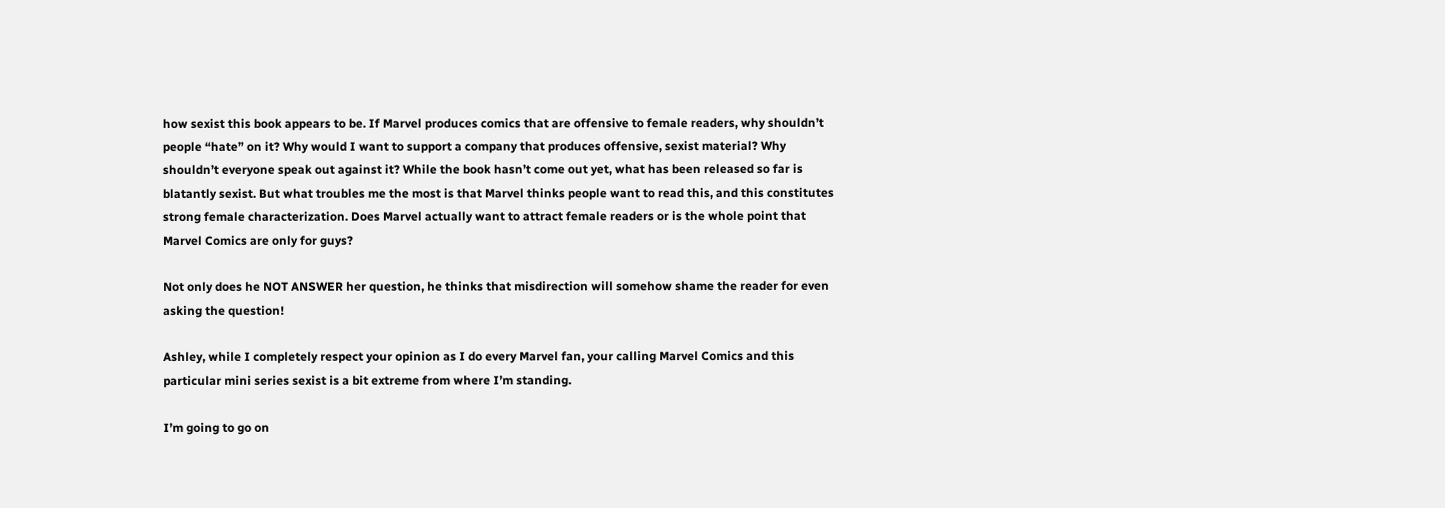how sexist this book appears to be. If Marvel produces comics that are offensive to female readers, why shouldn’t people “hate” on it? Why would I want to support a company that produces offensive, sexist material? Why shouldn’t everyone speak out against it? While the book hasn’t come out yet, what has been released so far is blatantly sexist. But what troubles me the most is that Marvel thinks people want to read this, and this constitutes strong female characterization. Does Marvel actually want to attract female readers or is the whole point that Marvel Comics are only for guys?

Not only does he NOT ANSWER her question, he thinks that misdirection will somehow shame the reader for even asking the question!

Ashley, while I completely respect your opinion as I do every Marvel fan, your calling Marvel Comics and this particular mini series sexist is a bit extreme from where I’m standing.

I’m going to go on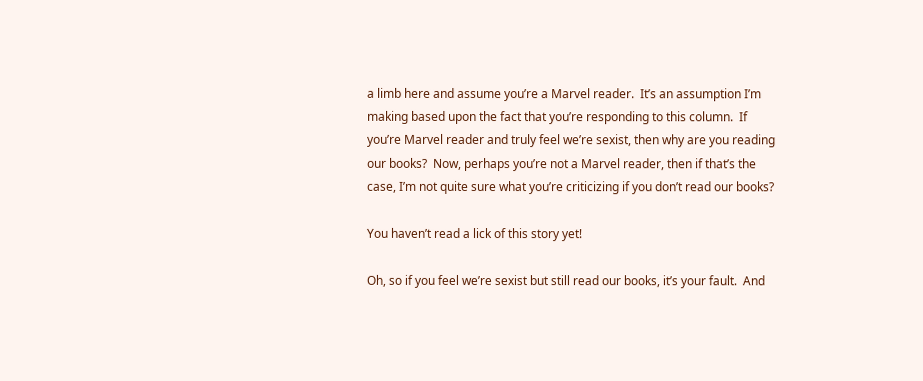a limb here and assume you’re a Marvel reader.  It’s an assumption I’m making based upon the fact that you’re responding to this column.  If you’re Marvel reader and truly feel we’re sexist, then why are you reading our books?  Now, perhaps you’re not a Marvel reader, then if that’s the case, I’m not quite sure what you’re criticizing if you don’t read our books?

You haven’t read a lick of this story yet!

Oh, so if you feel we’re sexist but still read our books, it’s your fault.  And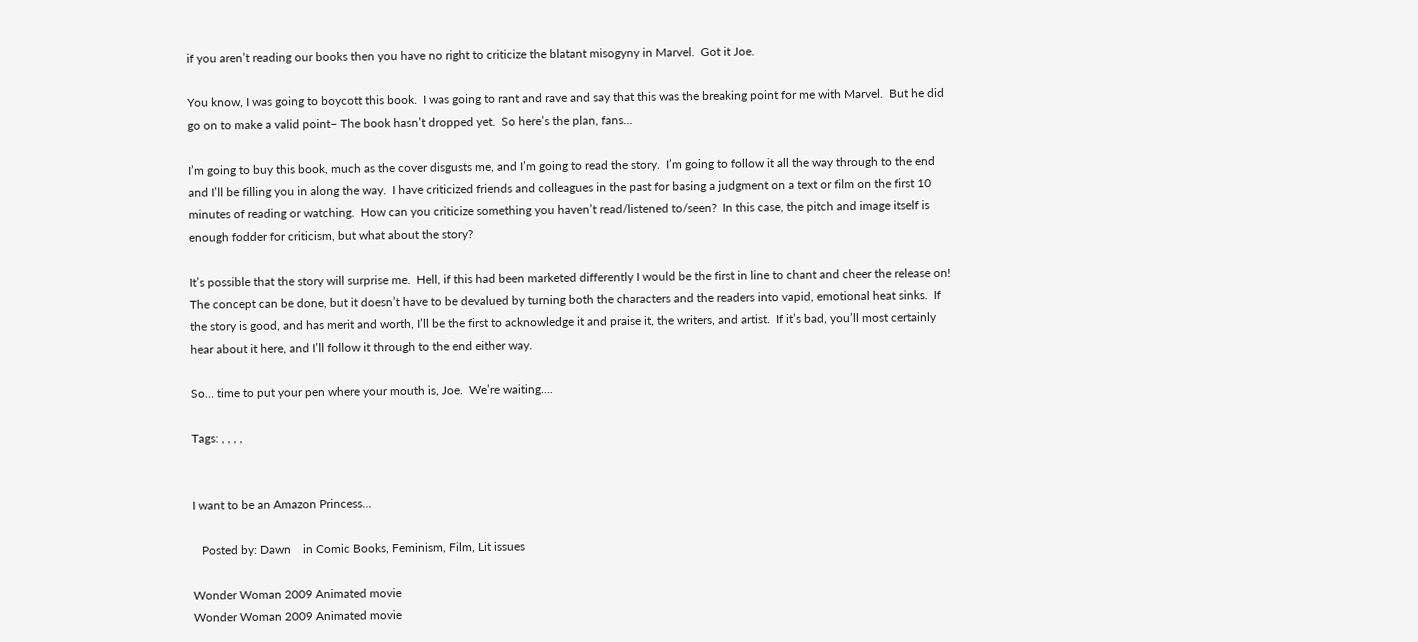if you aren’t reading our books then you have no right to criticize the blatant misogyny in Marvel.  Got it Joe.

You know, I was going to boycott this book.  I was going to rant and rave and say that this was the breaking point for me with Marvel.  But he did go on to make a valid point– The book hasn’t dropped yet.  So here’s the plan, fans…

I’m going to buy this book, much as the cover disgusts me, and I’m going to read the story.  I’m going to follow it all the way through to the end and I’ll be filling you in along the way.  I have criticized friends and colleagues in the past for basing a judgment on a text or film on the first 10 minutes of reading or watching.  How can you criticize something you haven’t read/listened to/seen?  In this case, the pitch and image itself is enough fodder for criticism, but what about the story?

It’s possible that the story will surprise me.  Hell, if this had been marketed differently I would be the first in line to chant and cheer the release on!  The concept can be done, but it doesn’t have to be devalued by turning both the characters and the readers into vapid, emotional heat sinks.  If the story is good, and has merit and worth, I’ll be the first to acknowledge it and praise it, the writers, and artist.  If it’s bad, you’ll most certainly hear about it here, and I’ll follow it through to the end either way.

So… time to put your pen where your mouth is, Joe.  We’re waiting….

Tags: , , , ,


I want to be an Amazon Princess…

   Posted by: Dawn    in Comic Books, Feminism, Film, Lit issues

Wonder Woman 2009 Animated movie
Wonder Woman 2009 Animated movie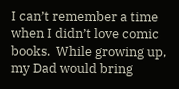I can’t remember a time when I didn’t love comic books.  While growing up, my Dad would bring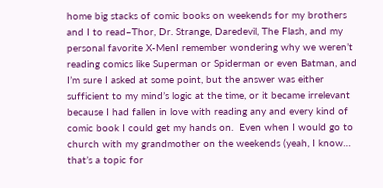home big stacks of comic books on weekends for my brothers and I to read–Thor, Dr. Strange, Daredevil, The Flash, and my personal favorite X-MenI remember wondering why we weren’t reading comics like Superman or Spiderman or even Batman, and I’m sure I asked at some point, but the answer was either sufficient to my mind’s logic at the time, or it became irrelevant because I had fallen in love with reading any and every kind of comic book I could get my hands on.  Even when I would go to church with my grandmother on the weekends (yeah, I know… that’s a topic for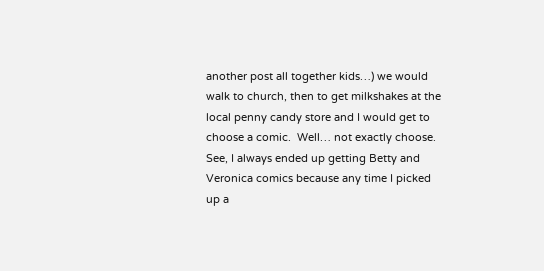another post all together kids…) we would walk to church, then to get milkshakes at the local penny candy store and I would get to choose a comic.  Well… not exactly choose.  See, I always ended up getting Betty and Veronica comics because any time I picked up a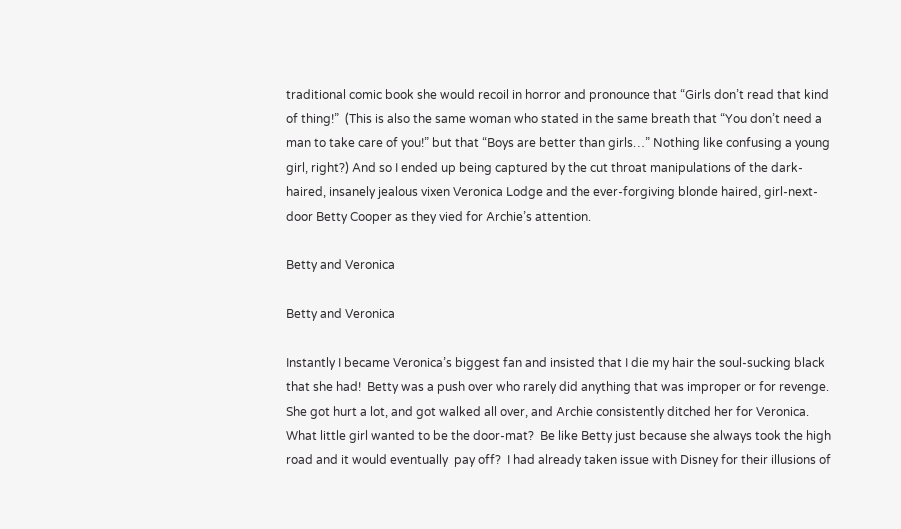traditional comic book she would recoil in horror and pronounce that “Girls don’t read that kind of thing!”  (This is also the same woman who stated in the same breath that “You don’t need a man to take care of you!” but that “Boys are better than girls…” Nothing like confusing a young girl, right?) And so I ended up being captured by the cut throat manipulations of the dark-haired, insanely jealous vixen Veronica Lodge and the ever-forgiving blonde haired, girl-next-door Betty Cooper as they vied for Archie’s attention.

Betty and Veronica

Betty and Veronica

Instantly I became Veronica’s biggest fan and insisted that I die my hair the soul-sucking black that she had!  Betty was a push over who rarely did anything that was improper or for revenge.  She got hurt a lot, and got walked all over, and Archie consistently ditched her for Veronica.  What little girl wanted to be the door-mat?  Be like Betty just because she always took the high road and it would eventually  pay off?  I had already taken issue with Disney for their illusions of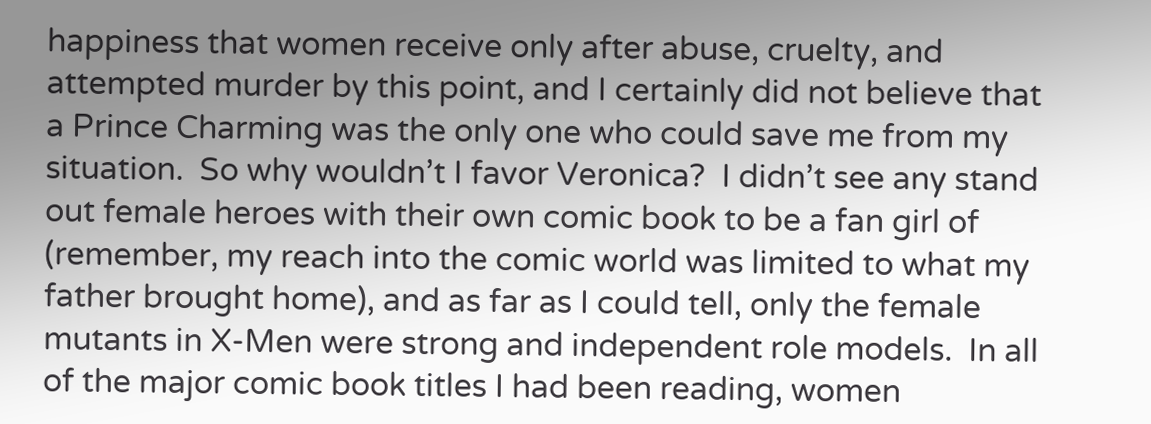happiness that women receive only after abuse, cruelty, and attempted murder by this point, and I certainly did not believe that a Prince Charming was the only one who could save me from my situation.  So why wouldn’t I favor Veronica?  I didn’t see any stand out female heroes with their own comic book to be a fan girl of (remember, my reach into the comic world was limited to what my father brought home), and as far as I could tell, only the female mutants in X-Men were strong and independent role models.  In all of the major comic book titles I had been reading, women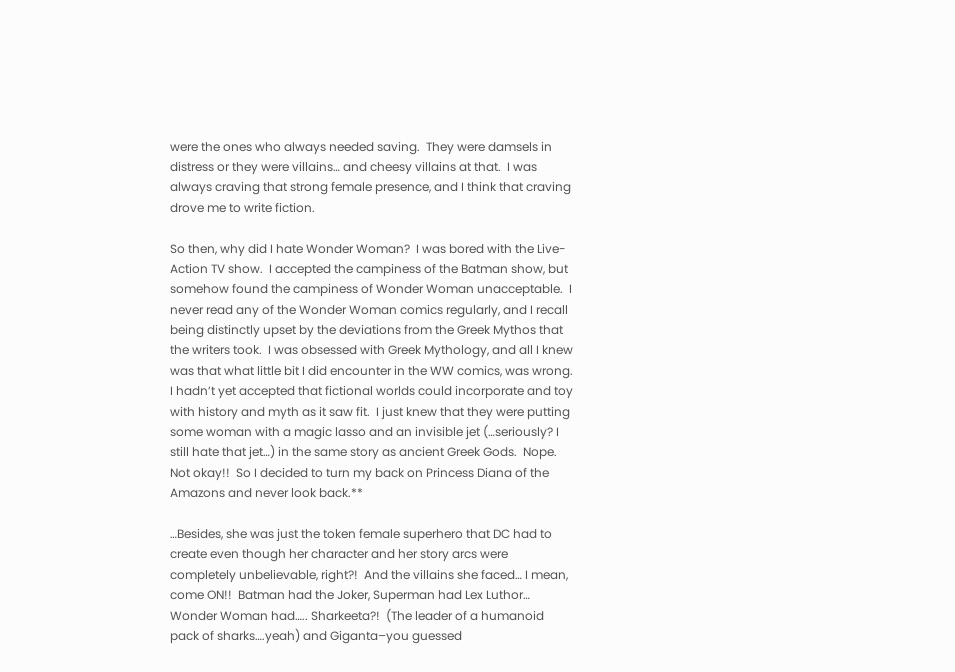were the ones who always needed saving.  They were damsels in distress or they were villains… and cheesy villains at that.  I was always craving that strong female presence, and I think that craving drove me to write fiction.

So then, why did I hate Wonder Woman?  I was bored with the Live-Action TV show.  I accepted the campiness of the Batman show, but somehow found the campiness of Wonder Woman unacceptable.  I never read any of the Wonder Woman comics regularly, and I recall being distinctly upset by the deviations from the Greek Mythos that the writers took.  I was obsessed with Greek Mythology, and all I knew was that what little bit I did encounter in the WW comics, was wrong.  I hadn’t yet accepted that fictional worlds could incorporate and toy with history and myth as it saw fit.  I just knew that they were putting some woman with a magic lasso and an invisible jet (…seriously? I still hate that jet…) in the same story as ancient Greek Gods.  Nope.  Not okay!!  So I decided to turn my back on Princess Diana of the Amazons and never look back.**

…Besides, she was just the token female superhero that DC had to create even though her character and her story arcs were completely unbelievable, right?!  And the villains she faced… I mean, come ON!!  Batman had the Joker, Superman had Lex Luthor… Wonder Woman had….. Sharkeeta?!  (The leader of a humanoid pack of sharks….yeah) and Giganta–you guessed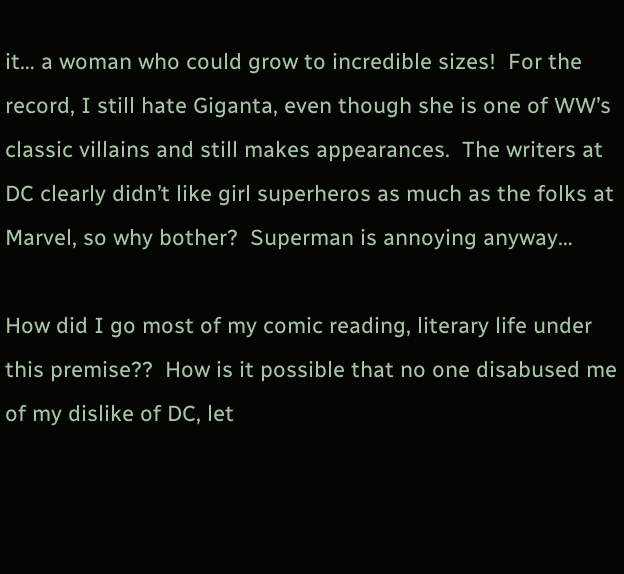it… a woman who could grow to incredible sizes!  For the record, I still hate Giganta, even though she is one of WW’s classic villains and still makes appearances.  The writers at DC clearly didn’t like girl superheros as much as the folks at Marvel, so why bother?  Superman is annoying anyway…

How did I go most of my comic reading, literary life under this premise??  How is it possible that no one disabused me of my dislike of DC, let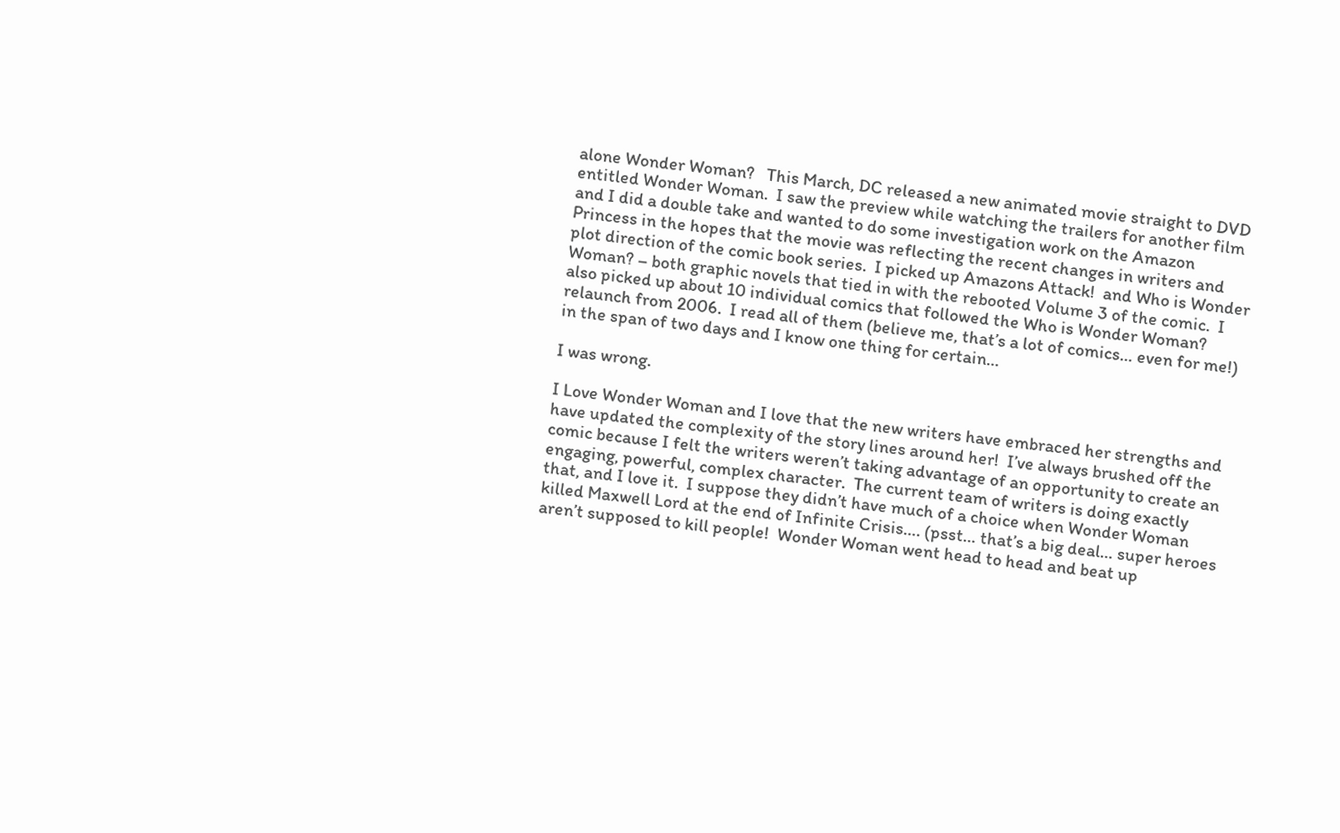alone Wonder Woman?   This March, DC released a new animated movie straight to DVD entitled Wonder Woman.  I saw the preview while watching the trailers for another film and I did a double take and wanted to do some investigation work on the Amazon Princess in the hopes that the movie was reflecting the recent changes in writers and plot direction of the comic book series.  I picked up Amazons Attack!  and Who is Wonder Woman? – both graphic novels that tied in with the rebooted Volume 3 of the comic.  I also picked up about 10 individual comics that followed the Who is Wonder Woman?  relaunch from 2006.  I read all of them (believe me, that’s a lot of comics… even for me!) in the span of two days and I know one thing for certain…

I was wrong.

I Love Wonder Woman and I love that the new writers have embraced her strengths and have updated the complexity of the story lines around her!  I’ve always brushed off the comic because I felt the writers weren’t taking advantage of an opportunity to create an engaging, powerful, complex character.  The current team of writers is doing exactly that, and I love it.  I suppose they didn’t have much of a choice when Wonder Woman killed Maxwell Lord at the end of Infinite Crisis…. (psst… that’s a big deal… super heroes aren’t supposed to kill people!  Wonder Woman went head to head and beat up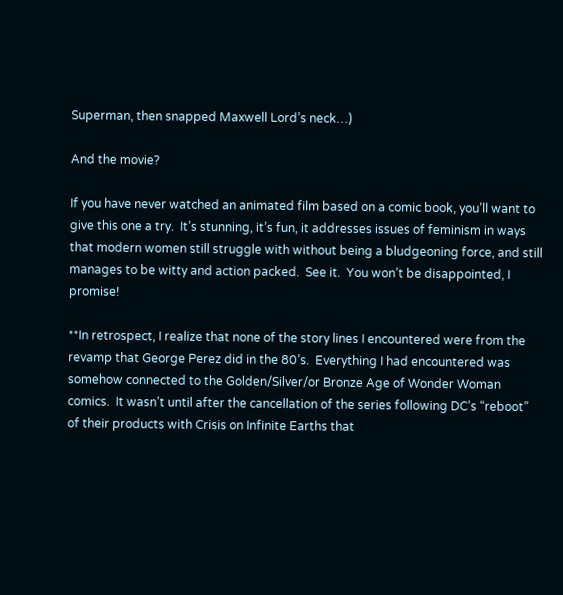Superman, then snapped Maxwell Lord’s neck…)

And the movie?

If you have never watched an animated film based on a comic book, you’ll want to give this one a try.  It’s stunning, it’s fun, it addresses issues of feminism in ways that modern women still struggle with without being a bludgeoning force, and still manages to be witty and action packed.  See it.  You won’t be disappointed, I promise!

**In retrospect, I realize that none of the story lines I encountered were from the revamp that George Perez did in the 80’s.  Everything I had encountered was somehow connected to the Golden/Silver/or Bronze Age of Wonder Woman comics.  It wasn’t until after the cancellation of the series following DC’s “reboot” of their products with Crisis on Infinite Earths that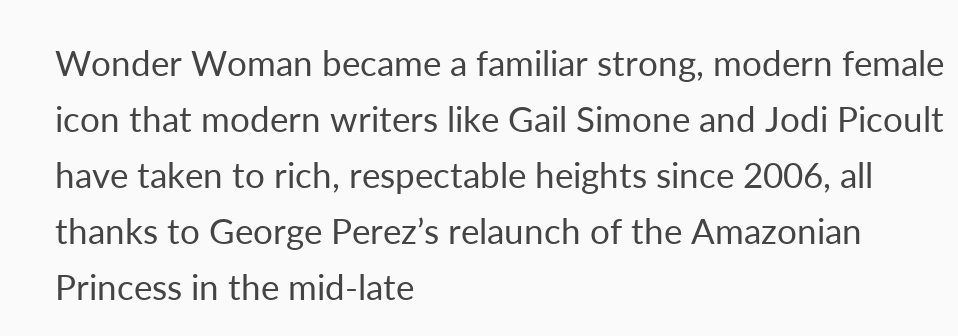Wonder Woman became a familiar strong, modern female icon that modern writers like Gail Simone and Jodi Picoult have taken to rich, respectable heights since 2006, all thanks to George Perez’s relaunch of the Amazonian Princess in the mid-late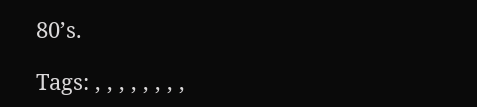80’s.

Tags: , , , , , , , ,